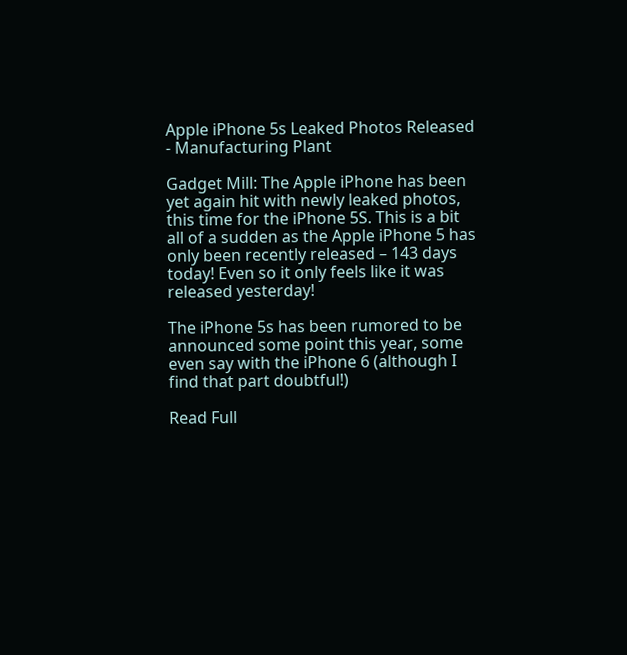Apple iPhone 5s Leaked Photos Released - Manufacturing Plant

Gadget Mill: The Apple iPhone has been yet again hit with newly leaked photos, this time for the iPhone 5S. This is a bit all of a sudden as the Apple iPhone 5 has only been recently released – 143 days today! Even so it only feels like it was released yesterday!

The iPhone 5s has been rumored to be announced some point this year, some even say with the iPhone 6 (although I find that part doubtful!)

Read Full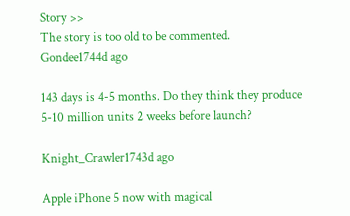Story >>
The story is too old to be commented.
Gondee1744d ago

143 days is 4-5 months. Do they think they produce 5-10 million units 2 weeks before launch?

Knight_Crawler1743d ago

Apple iPhone 5 now with magical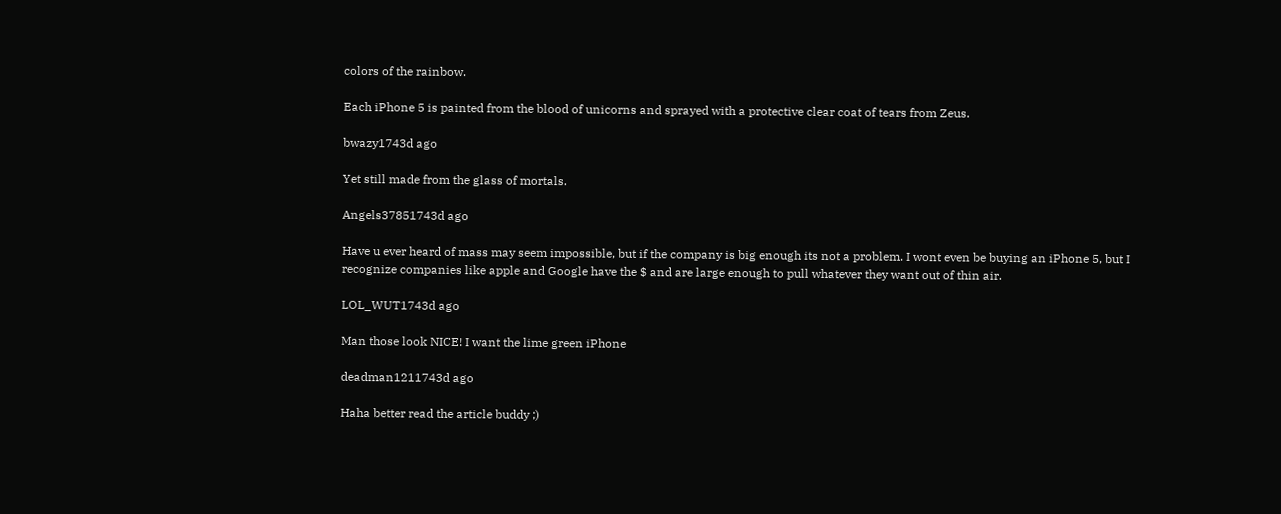colors of the rainbow.

Each iPhone 5 is painted from the blood of unicorns and sprayed with a protective clear coat of tears from Zeus.

bwazy1743d ago

Yet still made from the glass of mortals.

Angels37851743d ago

Have u ever heard of mass may seem impossible, but if the company is big enough its not a problem. I wont even be buying an iPhone 5, but I recognize companies like apple and Google have the $ and are large enough to pull whatever they want out of thin air.

LOL_WUT1743d ago

Man those look NICE! I want the lime green iPhone

deadman1211743d ago

Haha better read the article buddy ;)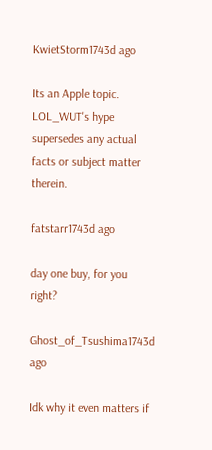KwietStorm1743d ago

Its an Apple topic. LOL_WUT's hype supersedes any actual facts or subject matter therein.

fatstarr1743d ago

day one buy, for you right?

Ghost_of_Tsushima1743d ago

Idk why it even matters if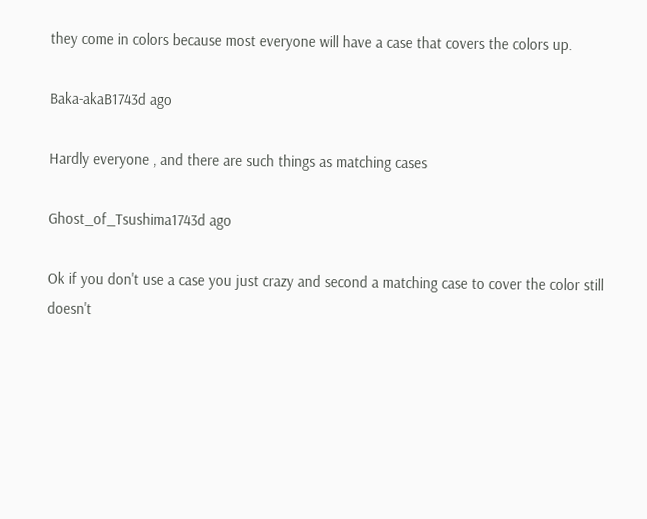they come in colors because most everyone will have a case that covers the colors up.

Baka-akaB1743d ago

Hardly everyone , and there are such things as matching cases

Ghost_of_Tsushima1743d ago

Ok if you don't use a case you just crazy and second a matching case to cover the color still doesn't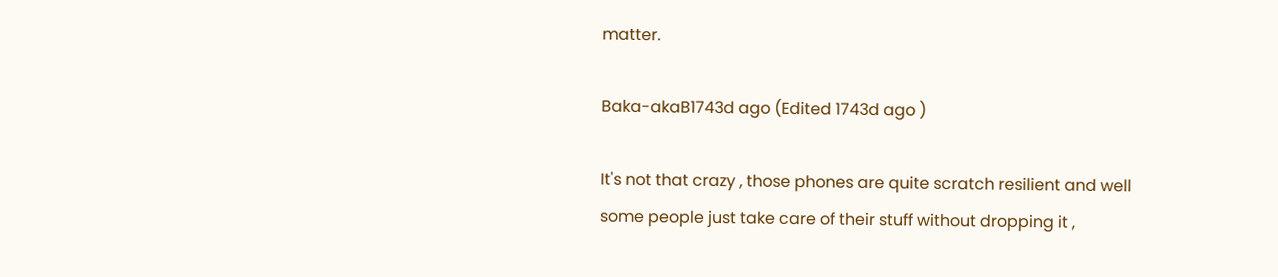matter.

Baka-akaB1743d ago (Edited 1743d ago )

It's not that crazy , those phones are quite scratch resilient and well some people just take care of their stuff without dropping it ,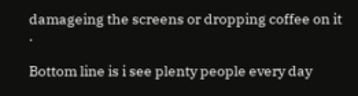damageing the screens or dropping coffee on it .

Bottom line is i see plenty people every day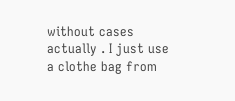without cases actually . I just use a clothe bag from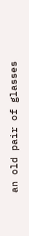an old pair of glasses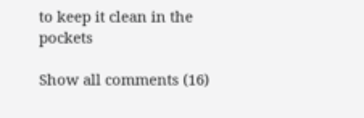to keep it clean in the pockets

Show all comments (16)